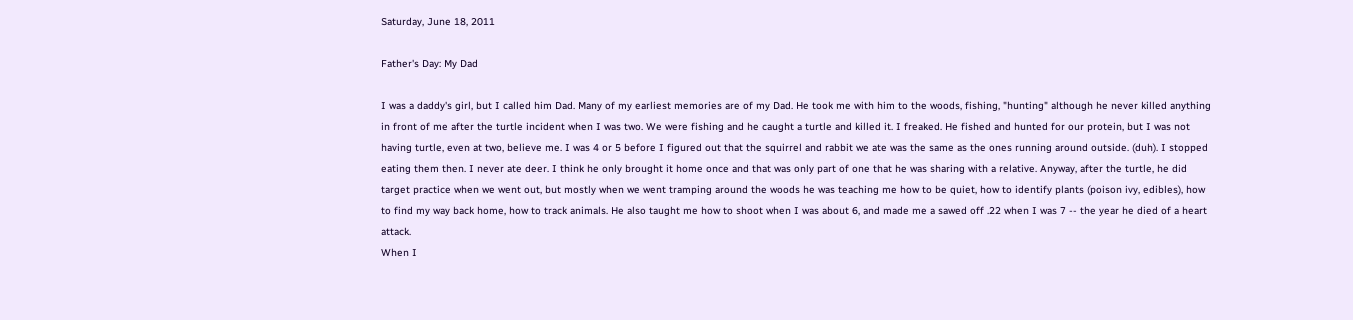Saturday, June 18, 2011

Father's Day: My Dad

I was a daddy's girl, but I called him Dad. Many of my earliest memories are of my Dad. He took me with him to the woods, fishing, "hunting" although he never killed anything in front of me after the turtle incident when I was two. We were fishing and he caught a turtle and killed it. I freaked. He fished and hunted for our protein, but I was not having turtle, even at two, believe me. I was 4 or 5 before I figured out that the squirrel and rabbit we ate was the same as the ones running around outside. (duh). I stopped eating them then. I never ate deer. I think he only brought it home once and that was only part of one that he was sharing with a relative. Anyway, after the turtle, he did target practice when we went out, but mostly when we went tramping around the woods he was teaching me how to be quiet, how to identify plants (poison ivy, edibles), how to find my way back home, how to track animals. He also taught me how to shoot when I was about 6, and made me a sawed off .22 when I was 7 -- the year he died of a heart attack.
When I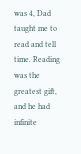was 4, Dad taught me to read and tell time. Reading was the greatest gift, and he had infinite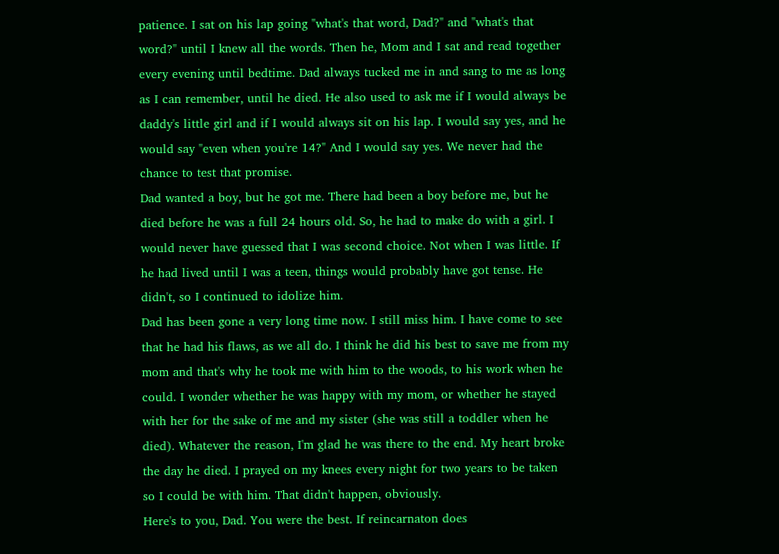patience. I sat on his lap going "what's that word, Dad?" and "what's that word?" until I knew all the words. Then he, Mom and I sat and read together every evening until bedtime. Dad always tucked me in and sang to me as long as I can remember, until he died. He also used to ask me if I would always be daddy's little girl and if I would always sit on his lap. I would say yes, and he would say "even when you're 14?" And I would say yes. We never had the chance to test that promise.
Dad wanted a boy, but he got me. There had been a boy before me, but he died before he was a full 24 hours old. So, he had to make do with a girl. I would never have guessed that I was second choice. Not when I was little. If he had lived until I was a teen, things would probably have got tense. He didn't, so I continued to idolize him.
Dad has been gone a very long time now. I still miss him. I have come to see that he had his flaws, as we all do. I think he did his best to save me from my mom and that's why he took me with him to the woods, to his work when he could. I wonder whether he was happy with my mom, or whether he stayed with her for the sake of me and my sister (she was still a toddler when he died). Whatever the reason, I'm glad he was there to the end. My heart broke the day he died. I prayed on my knees every night for two years to be taken so I could be with him. That didn't happen, obviously.
Here's to you, Dad. You were the best. If reincarnaton does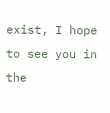exist, I hope to see you in the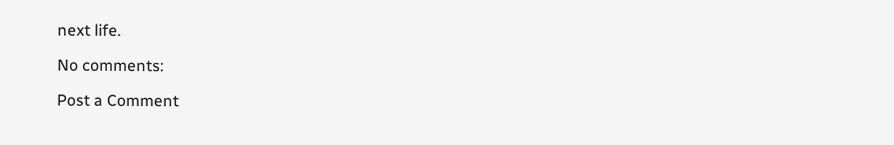next life.

No comments:

Post a Comment